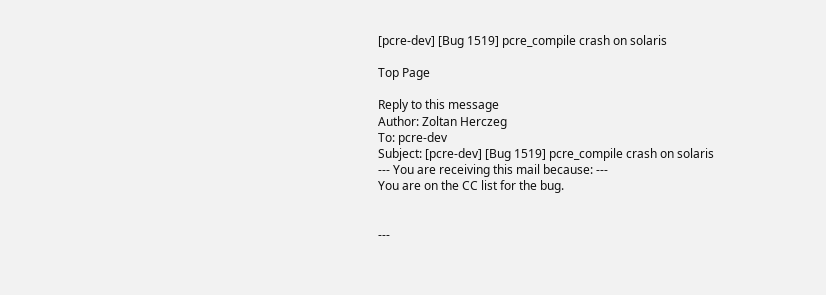[pcre-dev] [Bug 1519] pcre_compile crash on solaris

Top Page

Reply to this message
Author: Zoltan Herczeg
To: pcre-dev
Subject: [pcre-dev] [Bug 1519] pcre_compile crash on solaris
--- You are receiving this mail because: ---
You are on the CC list for the bug.


---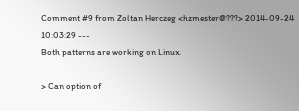Comment #9 from Zoltan Herczeg <hzmester@???> 2014-09-24 10:03:29 ---
Both patterns are working on Linux.

> Can option of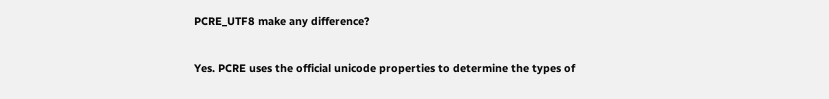PCRE_UTF8 make any difference?

Yes. PCRE uses the official unicode properties to determine the types of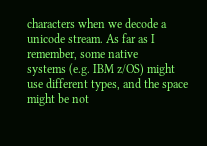characters when we decode a unicode stream. As far as I remember, some native
systems (e.g. IBM z/OS) might use different types, and the space might be not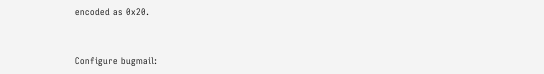encoded as 0x20.


Configure bugmail: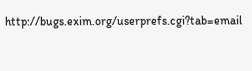http://bugs.exim.org/userprefs.cgi?tab=email